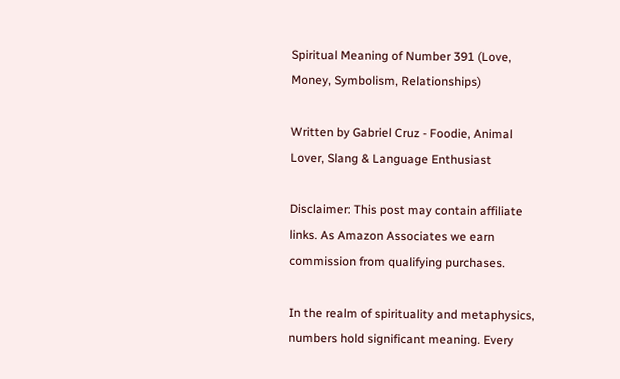Spiritual Meaning of Number 391 (Love, Money, Symbolism, Relationships)

Written by Gabriel Cruz - Foodie, Animal Lover, Slang & Language Enthusiast

Disclaimer: This post may contain affiliate links. As Amazon Associates we earn commission from qualifying purchases.

In the realm of spirituality and metaphysics, numbers hold significant meaning. Every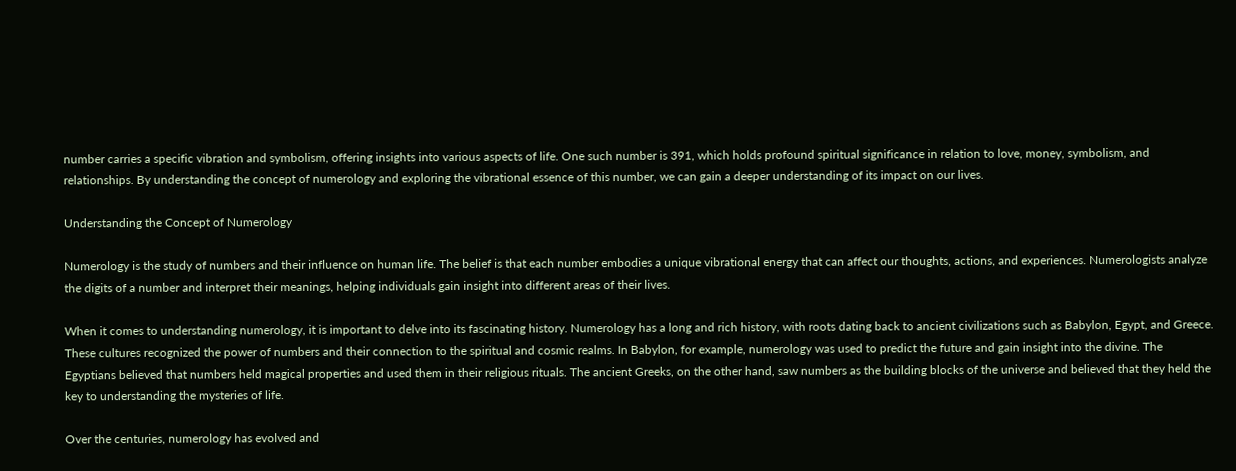number carries a specific vibration and symbolism, offering insights into various aspects of life. One such number is 391, which holds profound spiritual significance in relation to love, money, symbolism, and relationships. By understanding the concept of numerology and exploring the vibrational essence of this number, we can gain a deeper understanding of its impact on our lives.

Understanding the Concept of Numerology

Numerology is the study of numbers and their influence on human life. The belief is that each number embodies a unique vibrational energy that can affect our thoughts, actions, and experiences. Numerologists analyze the digits of a number and interpret their meanings, helping individuals gain insight into different areas of their lives.

When it comes to understanding numerology, it is important to delve into its fascinating history. Numerology has a long and rich history, with roots dating back to ancient civilizations such as Babylon, Egypt, and Greece. These cultures recognized the power of numbers and their connection to the spiritual and cosmic realms. In Babylon, for example, numerology was used to predict the future and gain insight into the divine. The Egyptians believed that numbers held magical properties and used them in their religious rituals. The ancient Greeks, on the other hand, saw numbers as the building blocks of the universe and believed that they held the key to understanding the mysteries of life.

Over the centuries, numerology has evolved and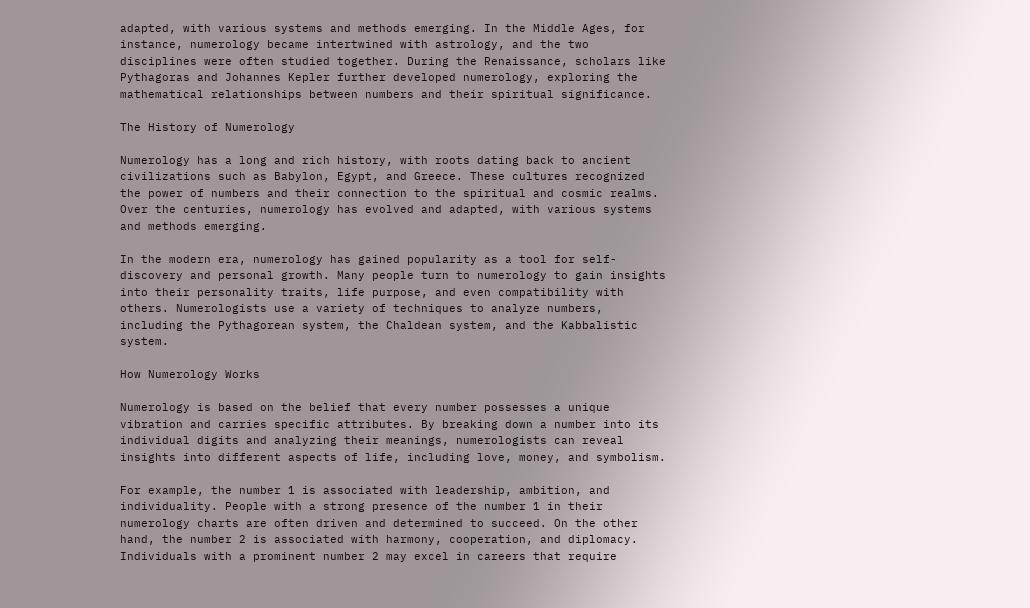adapted, with various systems and methods emerging. In the Middle Ages, for instance, numerology became intertwined with astrology, and the two disciplines were often studied together. During the Renaissance, scholars like Pythagoras and Johannes Kepler further developed numerology, exploring the mathematical relationships between numbers and their spiritual significance.

The History of Numerology

Numerology has a long and rich history, with roots dating back to ancient civilizations such as Babylon, Egypt, and Greece. These cultures recognized the power of numbers and their connection to the spiritual and cosmic realms. Over the centuries, numerology has evolved and adapted, with various systems and methods emerging.

In the modern era, numerology has gained popularity as a tool for self-discovery and personal growth. Many people turn to numerology to gain insights into their personality traits, life purpose, and even compatibility with others. Numerologists use a variety of techniques to analyze numbers, including the Pythagorean system, the Chaldean system, and the Kabbalistic system.

How Numerology Works

Numerology is based on the belief that every number possesses a unique vibration and carries specific attributes. By breaking down a number into its individual digits and analyzing their meanings, numerologists can reveal insights into different aspects of life, including love, money, and symbolism.

For example, the number 1 is associated with leadership, ambition, and individuality. People with a strong presence of the number 1 in their numerology charts are often driven and determined to succeed. On the other hand, the number 2 is associated with harmony, cooperation, and diplomacy. Individuals with a prominent number 2 may excel in careers that require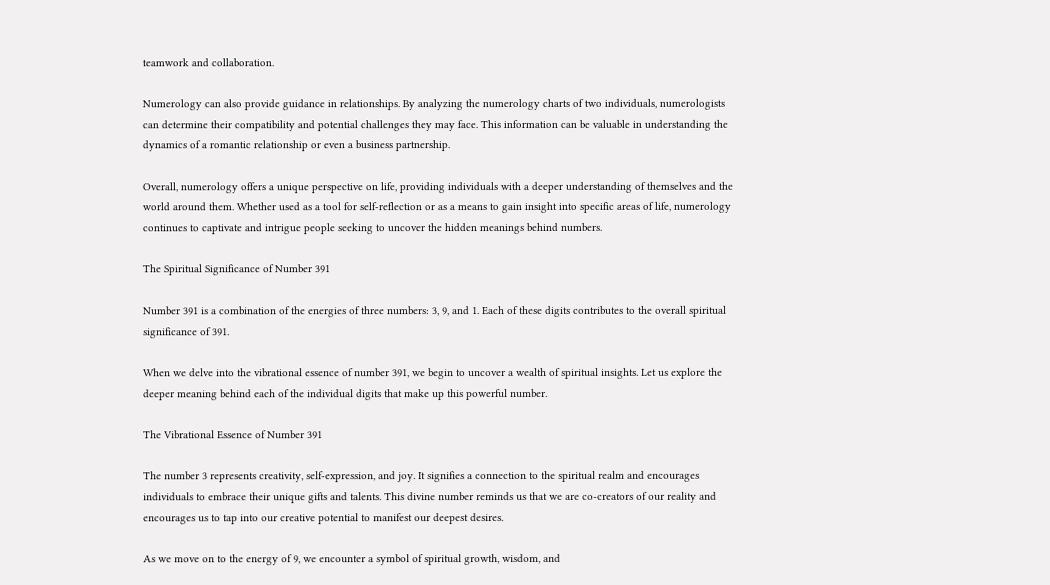teamwork and collaboration.

Numerology can also provide guidance in relationships. By analyzing the numerology charts of two individuals, numerologists can determine their compatibility and potential challenges they may face. This information can be valuable in understanding the dynamics of a romantic relationship or even a business partnership.

Overall, numerology offers a unique perspective on life, providing individuals with a deeper understanding of themselves and the world around them. Whether used as a tool for self-reflection or as a means to gain insight into specific areas of life, numerology continues to captivate and intrigue people seeking to uncover the hidden meanings behind numbers.

The Spiritual Significance of Number 391

Number 391 is a combination of the energies of three numbers: 3, 9, and 1. Each of these digits contributes to the overall spiritual significance of 391.

When we delve into the vibrational essence of number 391, we begin to uncover a wealth of spiritual insights. Let us explore the deeper meaning behind each of the individual digits that make up this powerful number.

The Vibrational Essence of Number 391

The number 3 represents creativity, self-expression, and joy. It signifies a connection to the spiritual realm and encourages individuals to embrace their unique gifts and talents. This divine number reminds us that we are co-creators of our reality and encourages us to tap into our creative potential to manifest our deepest desires.

As we move on to the energy of 9, we encounter a symbol of spiritual growth, wisdom, and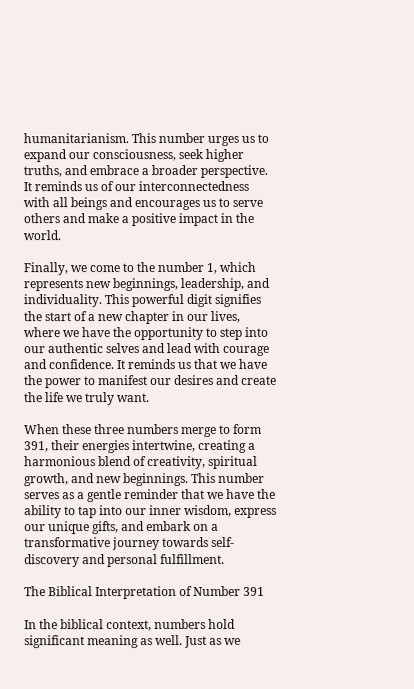humanitarianism. This number urges us to expand our consciousness, seek higher truths, and embrace a broader perspective. It reminds us of our interconnectedness with all beings and encourages us to serve others and make a positive impact in the world.

Finally, we come to the number 1, which represents new beginnings, leadership, and individuality. This powerful digit signifies the start of a new chapter in our lives, where we have the opportunity to step into our authentic selves and lead with courage and confidence. It reminds us that we have the power to manifest our desires and create the life we truly want.

When these three numbers merge to form 391, their energies intertwine, creating a harmonious blend of creativity, spiritual growth, and new beginnings. This number serves as a gentle reminder that we have the ability to tap into our inner wisdom, express our unique gifts, and embark on a transformative journey towards self-discovery and personal fulfillment.

The Biblical Interpretation of Number 391

In the biblical context, numbers hold significant meaning as well. Just as we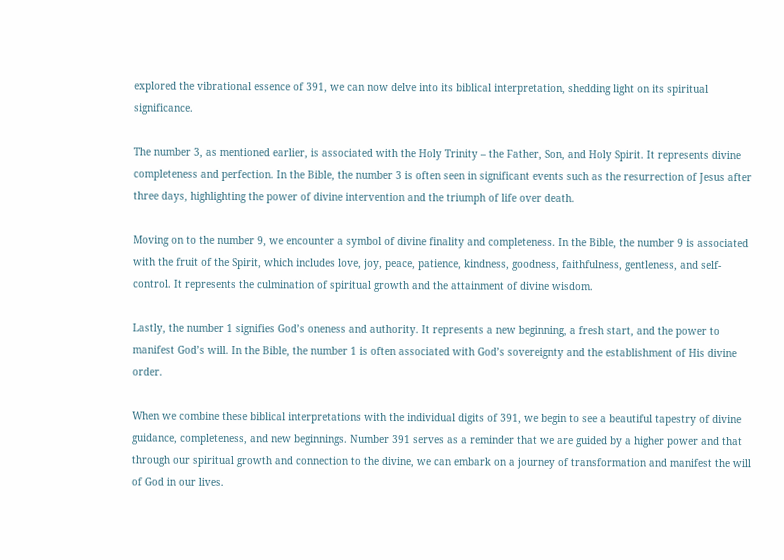explored the vibrational essence of 391, we can now delve into its biblical interpretation, shedding light on its spiritual significance.

The number 3, as mentioned earlier, is associated with the Holy Trinity – the Father, Son, and Holy Spirit. It represents divine completeness and perfection. In the Bible, the number 3 is often seen in significant events such as the resurrection of Jesus after three days, highlighting the power of divine intervention and the triumph of life over death.

Moving on to the number 9, we encounter a symbol of divine finality and completeness. In the Bible, the number 9 is associated with the fruit of the Spirit, which includes love, joy, peace, patience, kindness, goodness, faithfulness, gentleness, and self-control. It represents the culmination of spiritual growth and the attainment of divine wisdom.

Lastly, the number 1 signifies God’s oneness and authority. It represents a new beginning, a fresh start, and the power to manifest God’s will. In the Bible, the number 1 is often associated with God’s sovereignty and the establishment of His divine order.

When we combine these biblical interpretations with the individual digits of 391, we begin to see a beautiful tapestry of divine guidance, completeness, and new beginnings. Number 391 serves as a reminder that we are guided by a higher power and that through our spiritual growth and connection to the divine, we can embark on a journey of transformation and manifest the will of God in our lives.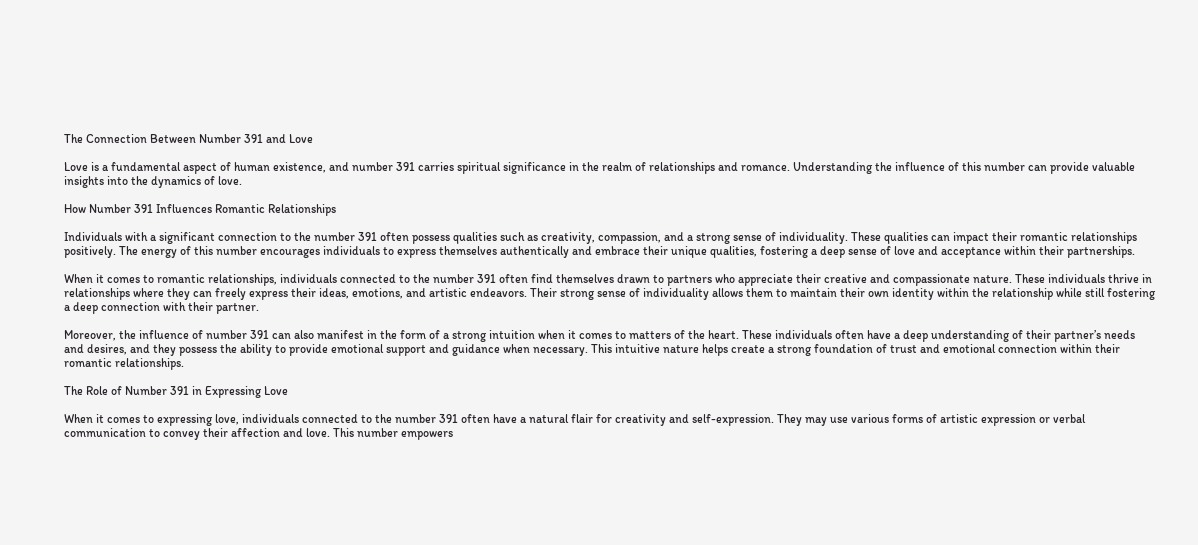The Connection Between Number 391 and Love

Love is a fundamental aspect of human existence, and number 391 carries spiritual significance in the realm of relationships and romance. Understanding the influence of this number can provide valuable insights into the dynamics of love.

How Number 391 Influences Romantic Relationships

Individuals with a significant connection to the number 391 often possess qualities such as creativity, compassion, and a strong sense of individuality. These qualities can impact their romantic relationships positively. The energy of this number encourages individuals to express themselves authentically and embrace their unique qualities, fostering a deep sense of love and acceptance within their partnerships.

When it comes to romantic relationships, individuals connected to the number 391 often find themselves drawn to partners who appreciate their creative and compassionate nature. These individuals thrive in relationships where they can freely express their ideas, emotions, and artistic endeavors. Their strong sense of individuality allows them to maintain their own identity within the relationship while still fostering a deep connection with their partner.

Moreover, the influence of number 391 can also manifest in the form of a strong intuition when it comes to matters of the heart. These individuals often have a deep understanding of their partner’s needs and desires, and they possess the ability to provide emotional support and guidance when necessary. This intuitive nature helps create a strong foundation of trust and emotional connection within their romantic relationships.

The Role of Number 391 in Expressing Love

When it comes to expressing love, individuals connected to the number 391 often have a natural flair for creativity and self-expression. They may use various forms of artistic expression or verbal communication to convey their affection and love. This number empowers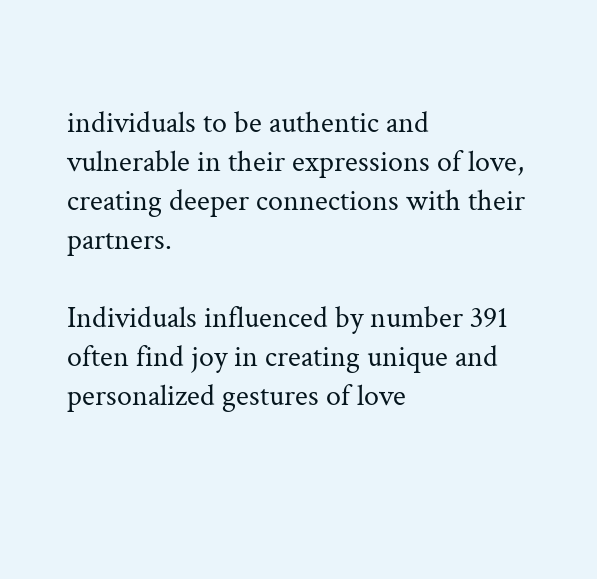individuals to be authentic and vulnerable in their expressions of love, creating deeper connections with their partners.

Individuals influenced by number 391 often find joy in creating unique and personalized gestures of love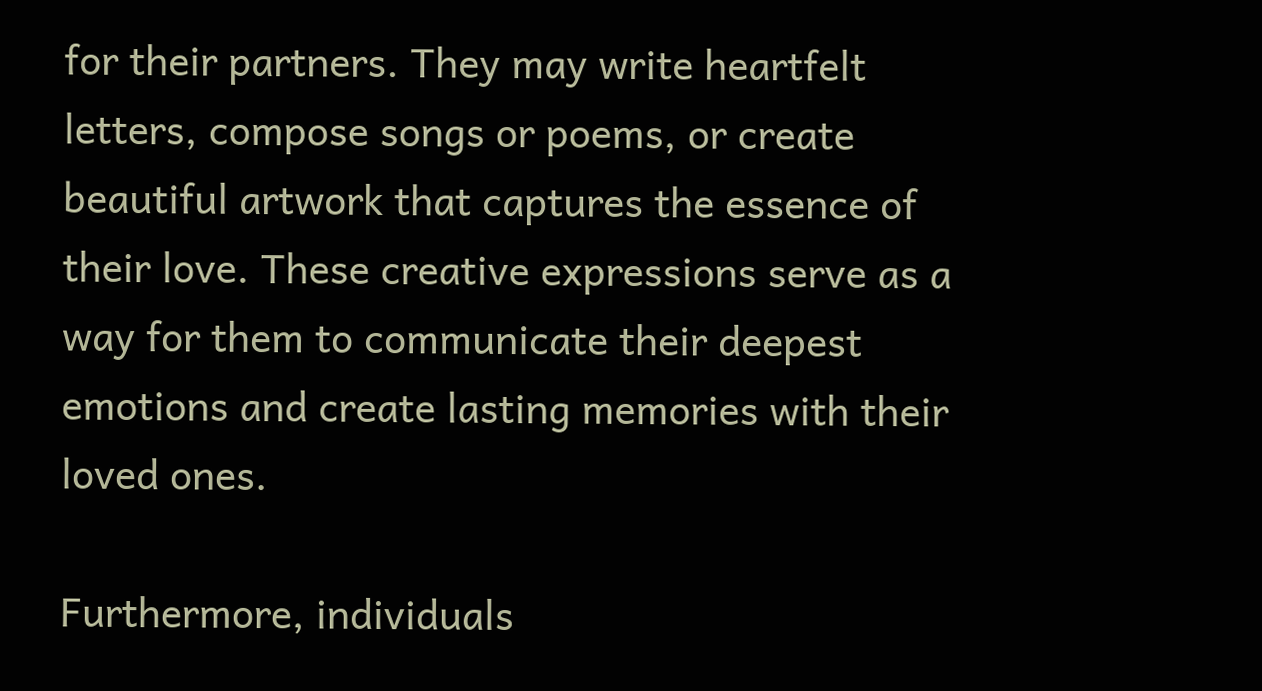for their partners. They may write heartfelt letters, compose songs or poems, or create beautiful artwork that captures the essence of their love. These creative expressions serve as a way for them to communicate their deepest emotions and create lasting memories with their loved ones.

Furthermore, individuals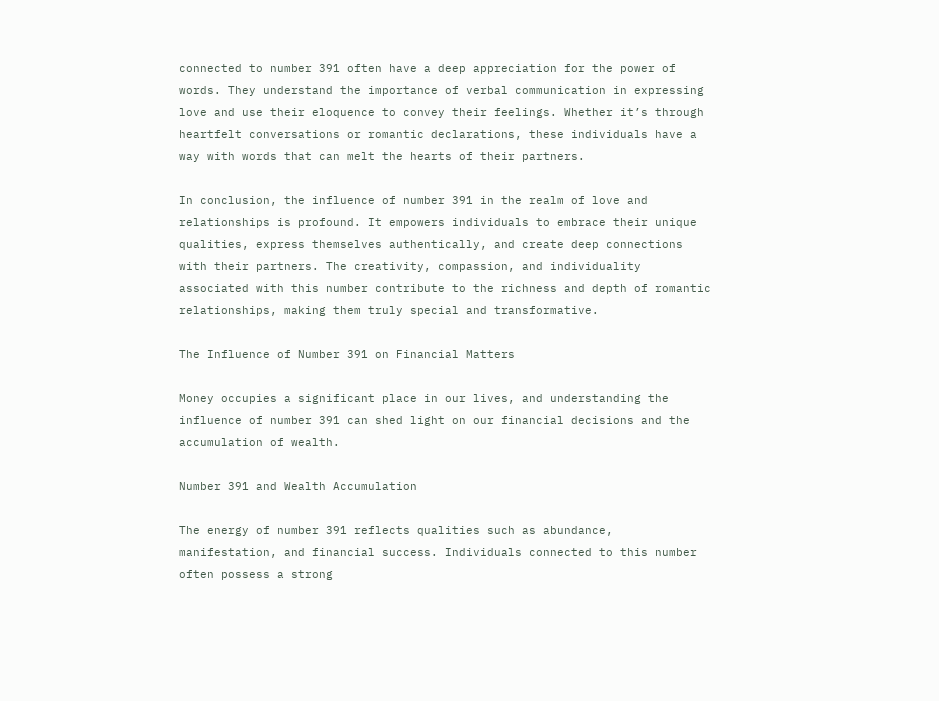connected to number 391 often have a deep appreciation for the power of words. They understand the importance of verbal communication in expressing love and use their eloquence to convey their feelings. Whether it’s through heartfelt conversations or romantic declarations, these individuals have a way with words that can melt the hearts of their partners.

In conclusion, the influence of number 391 in the realm of love and relationships is profound. It empowers individuals to embrace their unique qualities, express themselves authentically, and create deep connections with their partners. The creativity, compassion, and individuality associated with this number contribute to the richness and depth of romantic relationships, making them truly special and transformative.

The Influence of Number 391 on Financial Matters

Money occupies a significant place in our lives, and understanding the influence of number 391 can shed light on our financial decisions and the accumulation of wealth.

Number 391 and Wealth Accumulation

The energy of number 391 reflects qualities such as abundance, manifestation, and financial success. Individuals connected to this number often possess a strong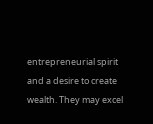entrepreneurial spirit and a desire to create wealth. They may excel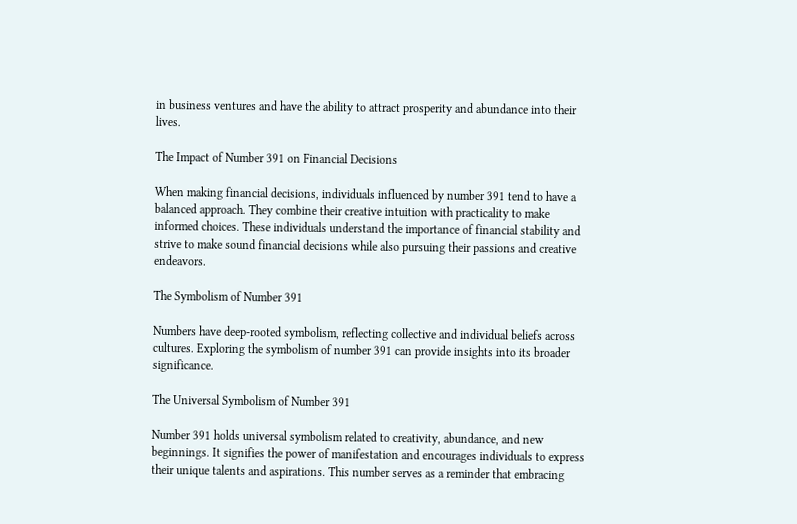in business ventures and have the ability to attract prosperity and abundance into their lives.

The Impact of Number 391 on Financial Decisions

When making financial decisions, individuals influenced by number 391 tend to have a balanced approach. They combine their creative intuition with practicality to make informed choices. These individuals understand the importance of financial stability and strive to make sound financial decisions while also pursuing their passions and creative endeavors.

The Symbolism of Number 391

Numbers have deep-rooted symbolism, reflecting collective and individual beliefs across cultures. Exploring the symbolism of number 391 can provide insights into its broader significance.

The Universal Symbolism of Number 391

Number 391 holds universal symbolism related to creativity, abundance, and new beginnings. It signifies the power of manifestation and encourages individuals to express their unique talents and aspirations. This number serves as a reminder that embracing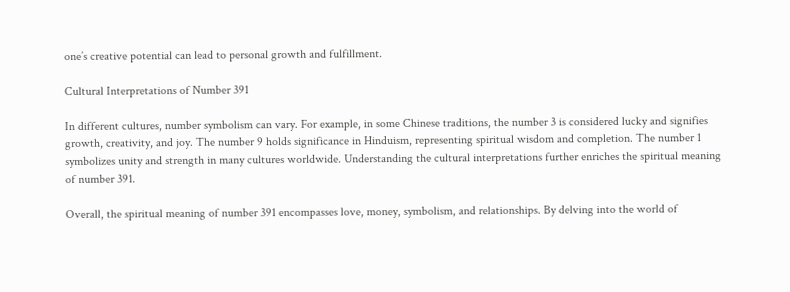one’s creative potential can lead to personal growth and fulfillment.

Cultural Interpretations of Number 391

In different cultures, number symbolism can vary. For example, in some Chinese traditions, the number 3 is considered lucky and signifies growth, creativity, and joy. The number 9 holds significance in Hinduism, representing spiritual wisdom and completion. The number 1 symbolizes unity and strength in many cultures worldwide. Understanding the cultural interpretations further enriches the spiritual meaning of number 391.

Overall, the spiritual meaning of number 391 encompasses love, money, symbolism, and relationships. By delving into the world of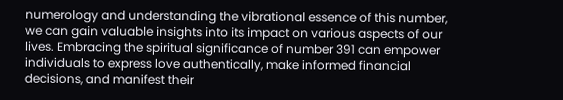numerology and understanding the vibrational essence of this number, we can gain valuable insights into its impact on various aspects of our lives. Embracing the spiritual significance of number 391 can empower individuals to express love authentically, make informed financial decisions, and manifest their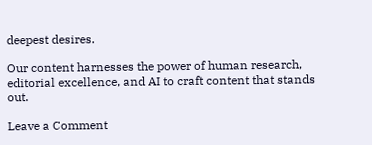deepest desires.

Our content harnesses the power of human research, editorial excellence, and AI to craft content that stands out.

Leave a Comment